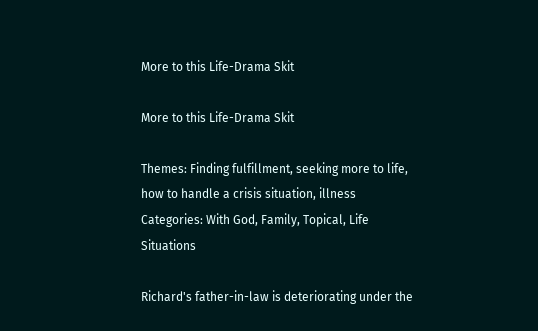More to this Life-Drama Skit

More to this Life-Drama Skit

Themes: Finding fulfillment, seeking more to life, how to handle a crisis situation, illness
Categories: With God, Family, Topical, Life Situations

Richard's father-in-law is deteriorating under the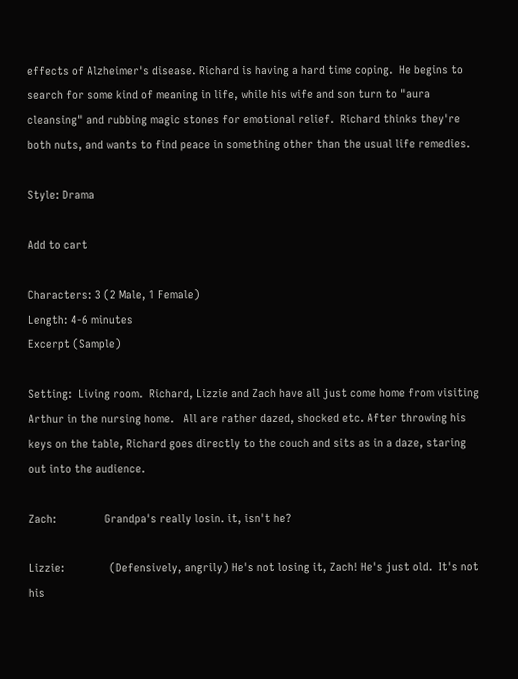effects of Alzheimer's disease. Richard is having a hard time coping.  He begins to search for some kind of meaning in life, while his wife and son turn to "aura cleansing" and rubbing magic stones for emotional relief.  Richard thinks they're both nuts, and wants to find peace in something other than the usual life remedies.

Style: Drama

Add to cart

Characters: 3 (2 Male, 1 Female)
Length: 4-6 minutes
Excerpt (Sample)

Setting:  Living room.  Richard, Lizzie and Zach have all just come home from visiting Arthur in the nursing home.   All are rather dazed, shocked etc. After throwing his keys on the table, Richard goes directly to the couch and sits as in a daze, staring out into the audience.

Zach:                Grandpa's really losin. it, isn't he?

Lizzie:               (Defensively, angrily) He's not losing it, Zach! He's just old.  It's not his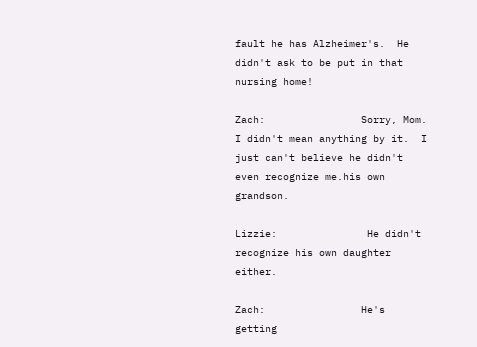fault he has Alzheimer's.  He didn't ask to be put in that nursing home!

Zach:                Sorry, Mom.  I didn't mean anything by it.  I just can't believe he didn't even recognize me.his own grandson.

Lizzie:               He didn't recognize his own daughter either.

Zach:                He's getting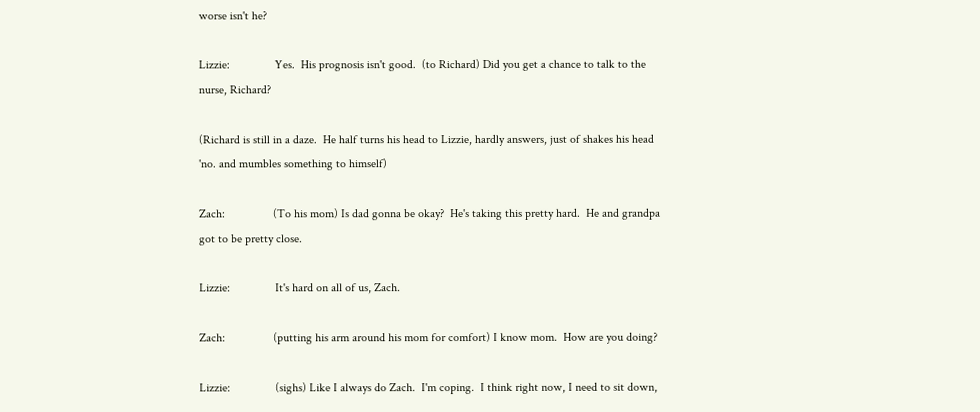worse isn't he?

Lizzie:               Yes.  His prognosis isn't good.  (to Richard) Did you get a chance to talk to the nurse, Richard?

(Richard is still in a daze.  He half turns his head to Lizzie, hardly answers, just of shakes his head 'no. and mumbles something to himself)

Zach:                (To his mom) Is dad gonna be okay?  He's taking this pretty hard.  He and grandpa got to be pretty close.

Lizzie:               It's hard on all of us, Zach.

Zach:                (putting his arm around his mom for comfort) I know mom.  How are you doing?

Lizzie:               (sighs) Like I always do Zach.  I'm coping.  I think right now, I need to sit down,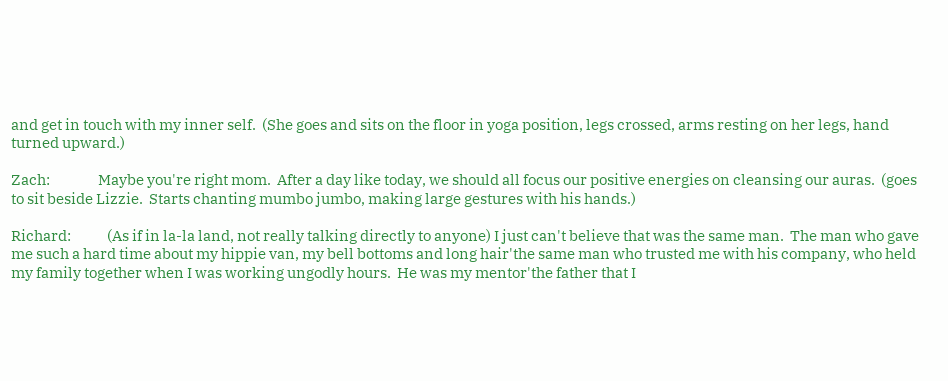and get in touch with my inner self.  (She goes and sits on the floor in yoga position, legs crossed, arms resting on her legs, hand turned upward.)

Zach:                Maybe you're right mom.  After a day like today, we should all focus our positive energies on cleansing our auras.  (goes to sit beside Lizzie.  Starts chanting mumbo jumbo, making large gestures with his hands.)

Richard:            (As if in la-la land, not really talking directly to anyone) I just can't believe that was the same man.  The man who gave me such a hard time about my hippie van, my bell bottoms and long hair'the same man who trusted me with his company, who held my family together when I was working ungodly hours.  He was my mentor'the father that I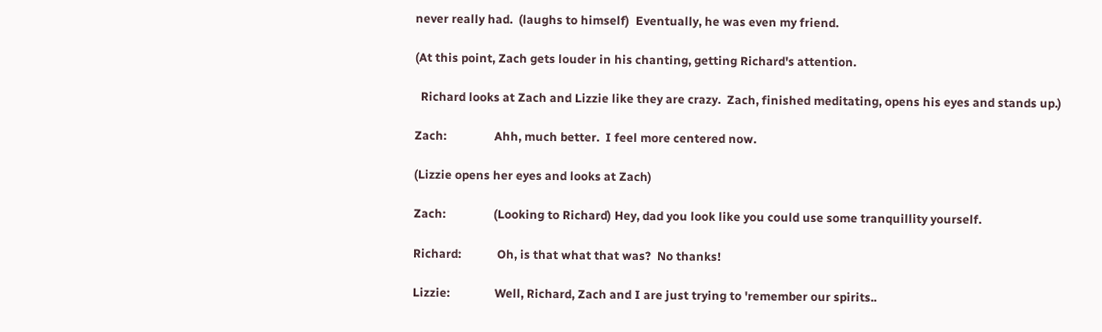never really had.  (laughs to himself)  Eventually, he was even my friend.

(At this point, Zach gets louder in his chanting, getting Richard's attention.

  Richard looks at Zach and Lizzie like they are crazy.  Zach, finished meditating, opens his eyes and stands up.)

Zach:                Ahh, much better.  I feel more centered now.

(Lizzie opens her eyes and looks at Zach)

Zach:                (Looking to Richard) Hey, dad you look like you could use some tranquillity yourself.

Richard:            Oh, is that what that was?  No thanks!

Lizzie:               Well, Richard, Zach and I are just trying to 'remember our spirits..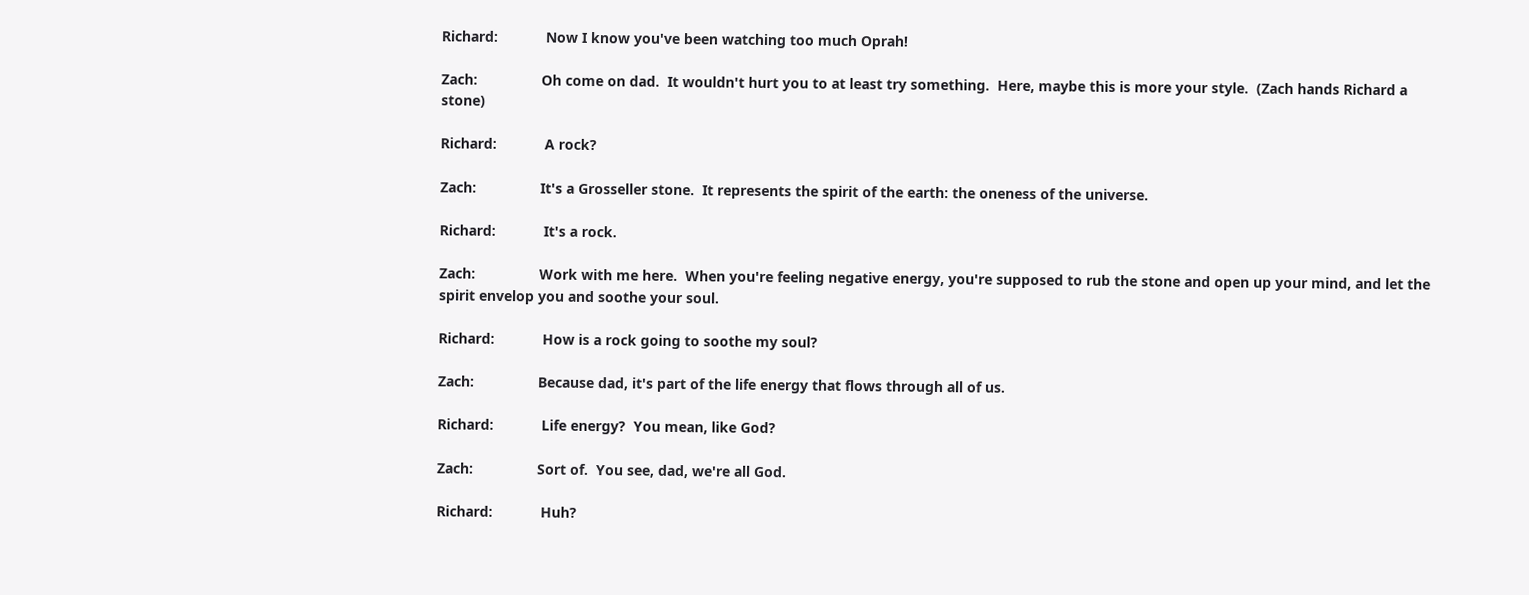Richard:            Now I know you've been watching too much Oprah!

Zach:                Oh come on dad.  It wouldn't hurt you to at least try something.  Here, maybe this is more your style.  (Zach hands Richard a stone)

Richard:            A rock?

Zach:                It's a Grosseller stone.  It represents the spirit of the earth: the oneness of the universe.

Richard:            It's a rock.

Zach:                Work with me here.  When you're feeling negative energy, you're supposed to rub the stone and open up your mind, and let the spirit envelop you and soothe your soul.

Richard:            How is a rock going to soothe my soul?

Zach:                Because dad, it's part of the life energy that flows through all of us.

Richard:            Life energy?  You mean, like God?

Zach:                Sort of.  You see, dad, we're all God.

Richard:            Huh?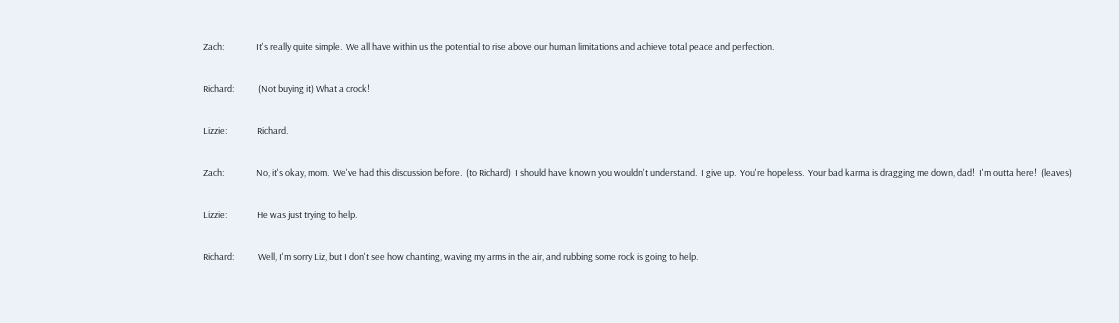Zach:                It's really quite simple.  We all have within us the potential to rise above our human limitations and achieve total peace and perfection.

Richard:            (Not buying it) What a crock!

Lizzie:               Richard.

Zach:                No, it's okay, mom.  We've had this discussion before.  (to Richard)  I should have known you wouldn't understand.  I give up.  You're hopeless.  Your bad karma is dragging me down, dad!  I'm outta here!  (leaves)

Lizzie:               He was just trying to help.

Richard:            Well, I'm sorry Liz, but I don't see how chanting, waving my arms in the air, and rubbing some rock is going to help.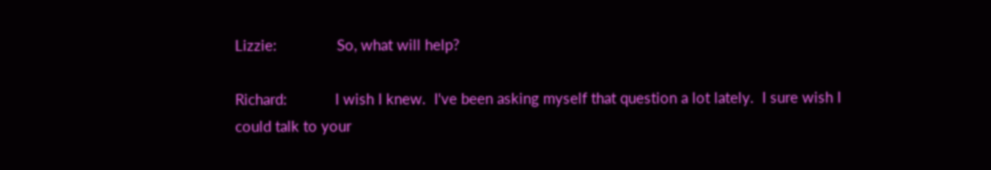Lizzie:               So, what will help?

Richard:            I wish I knew.  I've been asking myself that question a lot lately.  I sure wish I could talk to your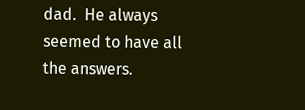dad.  He always seemed to have all the answers.